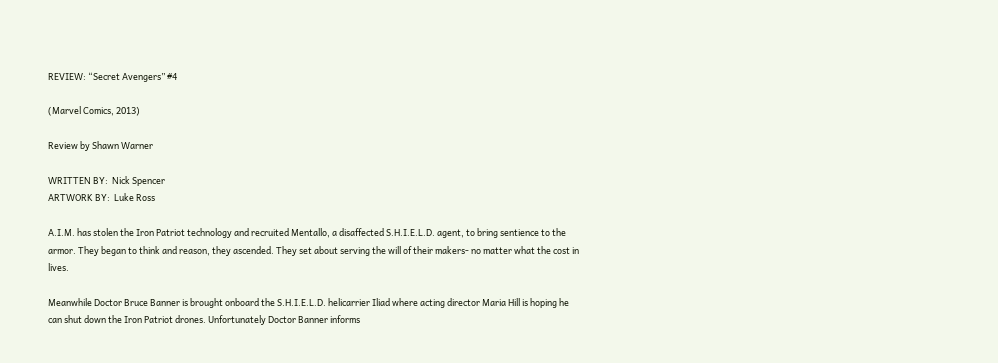REVIEW: “Secret Avengers” #4

(Marvel Comics, 2013)

Review by Shawn Warner

WRITTEN BY:  Nick Spencer
ARTWORK BY:  Luke Ross

A.I.M. has stolen the Iron Patriot technology and recruited Mentallo, a disaffected S.H.I.E.L.D. agent, to bring sentience to the armor. They began to think and reason, they ascended. They set about serving the will of their makers- no matter what the cost in lives.

Meanwhile Doctor Bruce Banner is brought onboard the S.H.I.E.L.D. helicarrier Iliad where acting director Maria Hill is hoping he can shut down the Iron Patriot drones. Unfortunately Doctor Banner informs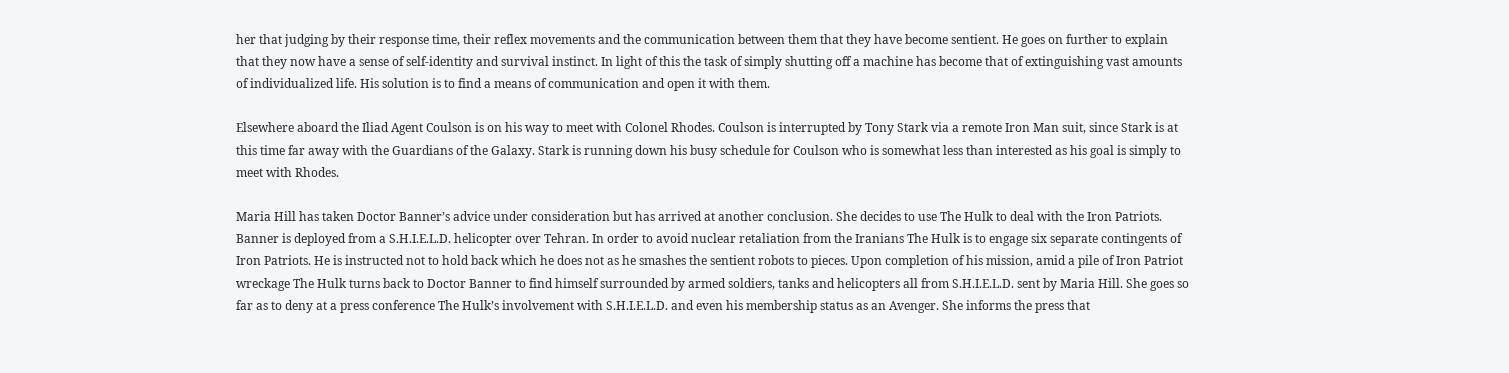her that judging by their response time, their reflex movements and the communication between them that they have become sentient. He goes on further to explain that they now have a sense of self-identity and survival instinct. In light of this the task of simply shutting off a machine has become that of extinguishing vast amounts of individualized life. His solution is to find a means of communication and open it with them.

Elsewhere aboard the Iliad Agent Coulson is on his way to meet with Colonel Rhodes. Coulson is interrupted by Tony Stark via a remote Iron Man suit, since Stark is at this time far away with the Guardians of the Galaxy. Stark is running down his busy schedule for Coulson who is somewhat less than interested as his goal is simply to meet with Rhodes.

Maria Hill has taken Doctor Banner’s advice under consideration but has arrived at another conclusion. She decides to use The Hulk to deal with the Iron Patriots. Banner is deployed from a S.H.I.E.L.D. helicopter over Tehran. In order to avoid nuclear retaliation from the Iranians The Hulk is to engage six separate contingents of Iron Patriots. He is instructed not to hold back which he does not as he smashes the sentient robots to pieces. Upon completion of his mission, amid a pile of Iron Patriot wreckage The Hulk turns back to Doctor Banner to find himself surrounded by armed soldiers, tanks and helicopters all from S.H.I.E.L.D. sent by Maria Hill. She goes so far as to deny at a press conference The Hulk’s involvement with S.H.I.E.L.D. and even his membership status as an Avenger. She informs the press that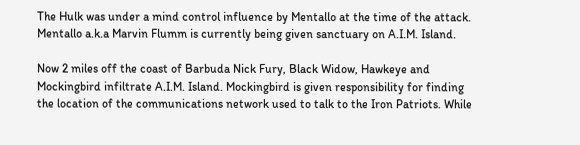The Hulk was under a mind control influence by Mentallo at the time of the attack.  Mentallo a.k.a Marvin Flumm is currently being given sanctuary on A.I.M. Island.

Now 2 miles off the coast of Barbuda Nick Fury, Black Widow, Hawkeye and Mockingbird infiltrate A.I.M. Island. Mockingbird is given responsibility for finding the location of the communications network used to talk to the Iron Patriots. While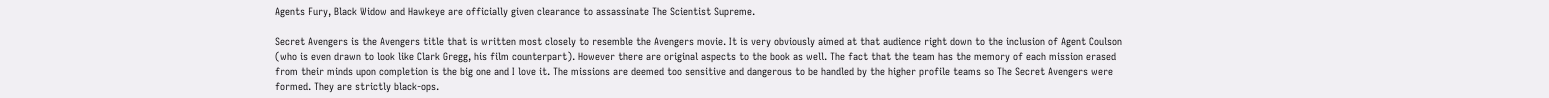Agents Fury, Black Widow and Hawkeye are officially given clearance to assassinate The Scientist Supreme.

Secret Avengers is the Avengers title that is written most closely to resemble the Avengers movie. It is very obviously aimed at that audience right down to the inclusion of Agent Coulson (who is even drawn to look like Clark Gregg, his film counterpart). However there are original aspects to the book as well. The fact that the team has the memory of each mission erased from their minds upon completion is the big one and I love it. The missions are deemed too sensitive and dangerous to be handled by the higher profile teams so The Secret Avengers were formed. They are strictly black-ops.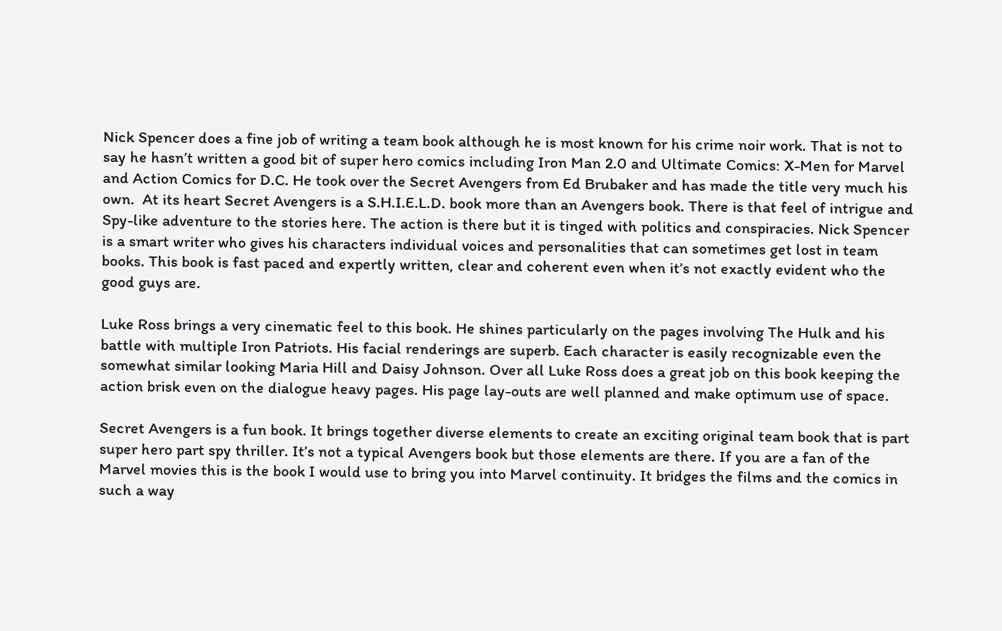Nick Spencer does a fine job of writing a team book although he is most known for his crime noir work. That is not to say he hasn’t written a good bit of super hero comics including Iron Man 2.0 and Ultimate Comics: X-Men for Marvel and Action Comics for D.C. He took over the Secret Avengers from Ed Brubaker and has made the title very much his own.  At its heart Secret Avengers is a S.H.I.E.L.D. book more than an Avengers book. There is that feel of intrigue and Spy-like adventure to the stories here. The action is there but it is tinged with politics and conspiracies. Nick Spencer is a smart writer who gives his characters individual voices and personalities that can sometimes get lost in team books. This book is fast paced and expertly written, clear and coherent even when it’s not exactly evident who the good guys are.

Luke Ross brings a very cinematic feel to this book. He shines particularly on the pages involving The Hulk and his battle with multiple Iron Patriots. His facial renderings are superb. Each character is easily recognizable even the somewhat similar looking Maria Hill and Daisy Johnson. Over all Luke Ross does a great job on this book keeping the action brisk even on the dialogue heavy pages. His page lay-outs are well planned and make optimum use of space.

Secret Avengers is a fun book. It brings together diverse elements to create an exciting original team book that is part super hero part spy thriller. It’s not a typical Avengers book but those elements are there. If you are a fan of the Marvel movies this is the book I would use to bring you into Marvel continuity. It bridges the films and the comics in such a way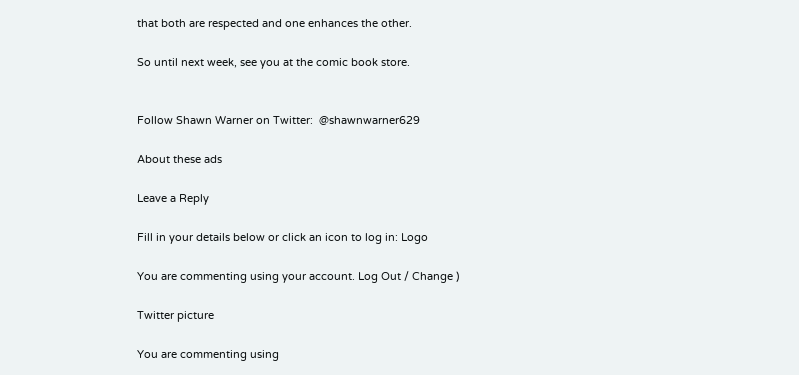that both are respected and one enhances the other.

So until next week, see you at the comic book store.


Follow Shawn Warner on Twitter:  @shawnwarner629

About these ads

Leave a Reply

Fill in your details below or click an icon to log in: Logo

You are commenting using your account. Log Out / Change )

Twitter picture

You are commenting using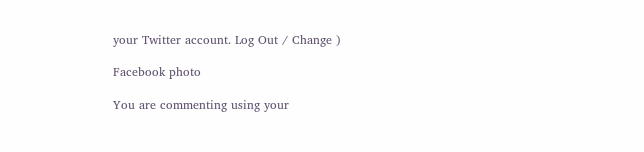your Twitter account. Log Out / Change )

Facebook photo

You are commenting using your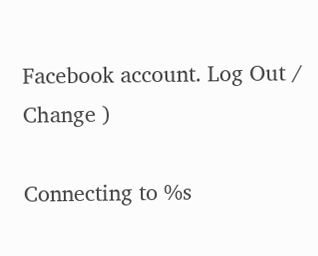Facebook account. Log Out / Change )

Connecting to %s